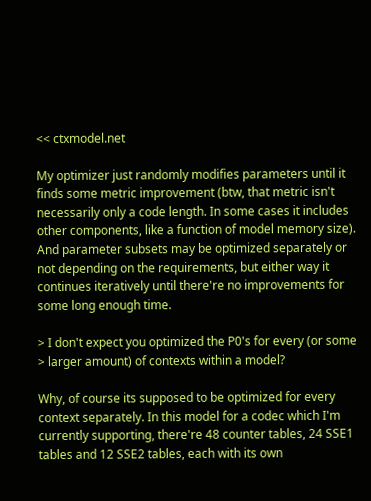<< ctxmodel.net

My optimizer just randomly modifies parameters until it finds some metric improvement (btw, that metric isn't necessarily only a code length. In some cases it includes other components, like a function of model memory size). And parameter subsets may be optimized separately or not depending on the requirements, but either way it continues iteratively until there're no improvements for some long enough time.

> I don't expect you optimized the P0's for every (or some
> larger amount) of contexts within a model?

Why, of course its supposed to be optimized for every context separately. In this model for a codec which I'm currently supporting, there're 48 counter tables, 24 SSE1 tables and 12 SSE2 tables, each with its own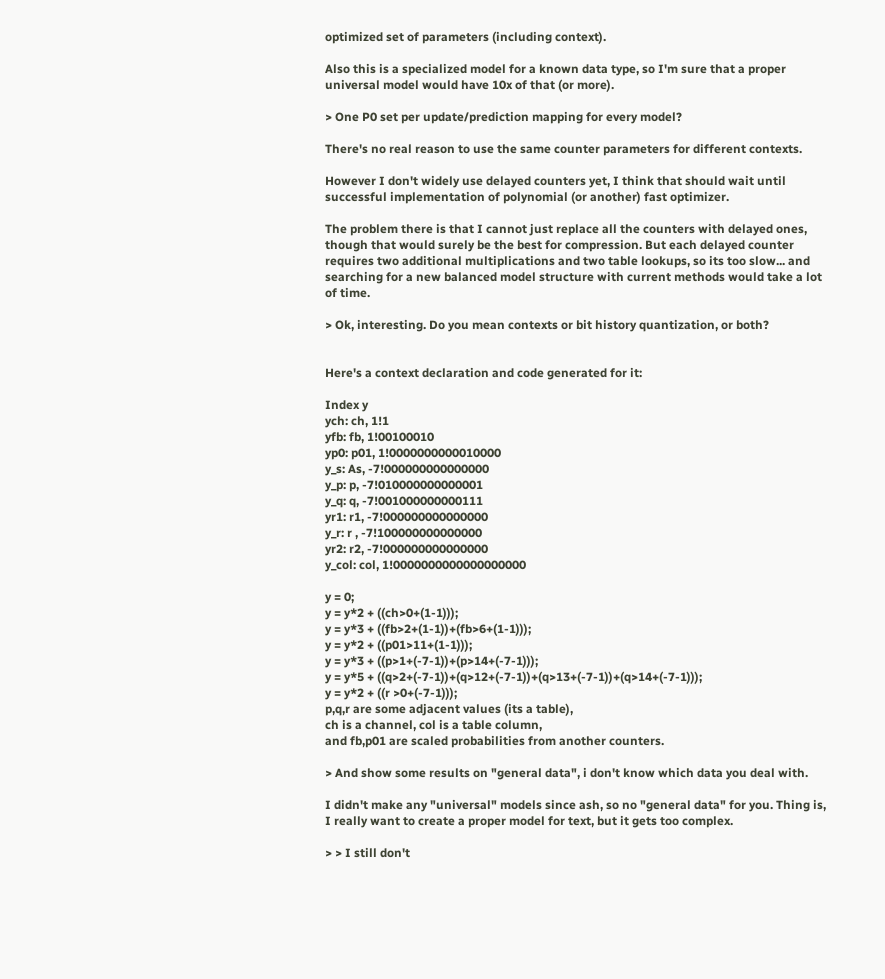optimized set of parameters (including context).

Also this is a specialized model for a known data type, so I'm sure that a proper universal model would have 10x of that (or more).

> One P0 set per update/prediction mapping for every model?

There's no real reason to use the same counter parameters for different contexts.

However I don't widely use delayed counters yet, I think that should wait until successful implementation of polynomial (or another) fast optimizer.

The problem there is that I cannot just replace all the counters with delayed ones, though that would surely be the best for compression. But each delayed counter requires two additional multiplications and two table lookups, so its too slow... and searching for a new balanced model structure with current methods would take a lot of time.

> Ok, interesting. Do you mean contexts or bit history quantization, or both?


Here's a context declaration and code generated for it:

Index y
ych: ch, 1!1
yfb: fb, 1!00100010
yp0: p01, 1!0000000000010000
y_s: As, -7!000000000000000
y_p: p, -7!010000000000001
y_q: q, -7!001000000000111
yr1: r1, -7!000000000000000
y_r: r , -7!100000000000000
yr2: r2, -7!000000000000000
y_col: col, 1!0000000000000000000

y = 0;
y = y*2 + ((ch>0+(1-1)));
y = y*3 + ((fb>2+(1-1))+(fb>6+(1-1)));
y = y*2 + ((p01>11+(1-1)));
y = y*3 + ((p>1+(-7-1))+(p>14+(-7-1)));
y = y*5 + ((q>2+(-7-1))+(q>12+(-7-1))+(q>13+(-7-1))+(q>14+(-7-1)));
y = y*2 + ((r >0+(-7-1)));
p,q,r are some adjacent values (its a table),
ch is a channel, col is a table column,
and fb,p01 are scaled probabilities from another counters.

> And show some results on "general data", i don't know which data you deal with.

I didn't make any "universal" models since ash, so no "general data" for you. Thing is, I really want to create a proper model for text, but it gets too complex.

> > I still don't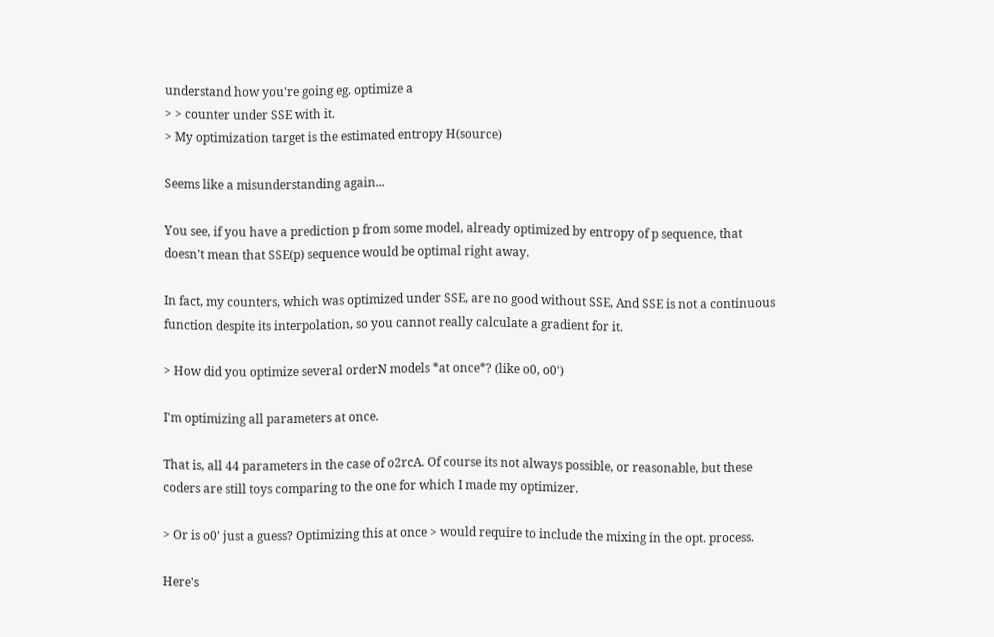understand how you're going eg. optimize a
> > counter under SSE with it.
> My optimization target is the estimated entropy H(source)

Seems like a misunderstanding again...

You see, if you have a prediction p from some model, already optimized by entropy of p sequence, that doesn't mean that SSE(p) sequence would be optimal right away.

In fact, my counters, which was optimized under SSE, are no good without SSE, And SSE is not a continuous function despite its interpolation, so you cannot really calculate a gradient for it.

> How did you optimize several orderN models *at once*? (like o0, o0')

I'm optimizing all parameters at once.

That is, all 44 parameters in the case of o2rcA. Of course its not always possible, or reasonable, but these coders are still toys comparing to the one for which I made my optimizer.

> Or is o0' just a guess? Optimizing this at once > would require to include the mixing in the opt. process.

Here's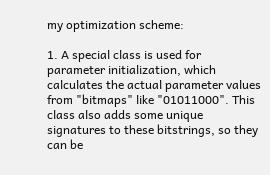my optimization scheme:

1. A special class is used for parameter initialization, which calculates the actual parameter values from "bitmaps" like "01011000". This class also adds some unique signatures to these bitstrings, so they can be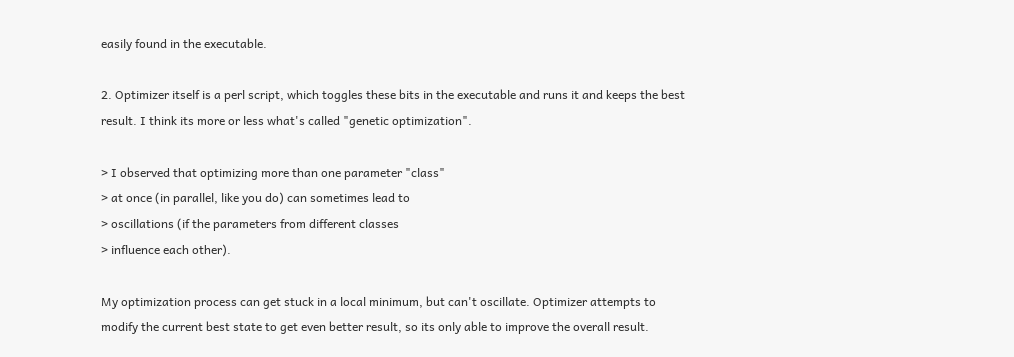easily found in the executable.

2. Optimizer itself is a perl script, which toggles these bits in the executable and runs it and keeps the best result. I think its more or less what's called "genetic optimization".

> I observed that optimizing more than one parameter "class"
> at once (in parallel, like you do) can sometimes lead to
> oscillations (if the parameters from different classes
> influence each other).

My optimization process can get stuck in a local minimum, but can't oscillate. Optimizer attempts to modify the current best state to get even better result, so its only able to improve the overall result.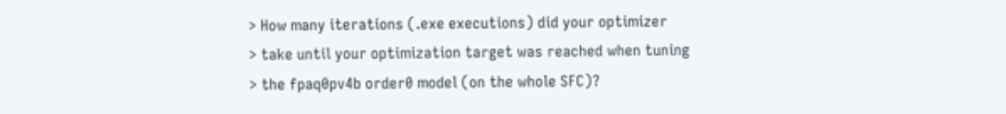> How many iterations (.exe executions) did your optimizer
> take until your optimization target was reached when tuning
> the fpaq0pv4b order0 model (on the whole SFC)?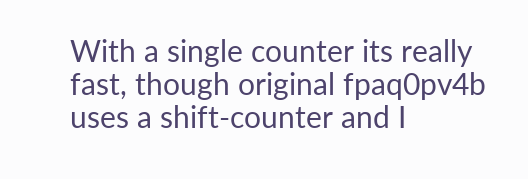With a single counter its really fast, though original fpaq0pv4b uses a shift-counter and I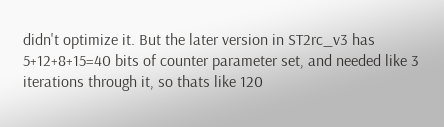didn't optimize it. But the later version in ST2rc_v3 has 5+12+8+15=40 bits of counter parameter set, and needed like 3 iterations through it, so thats like 120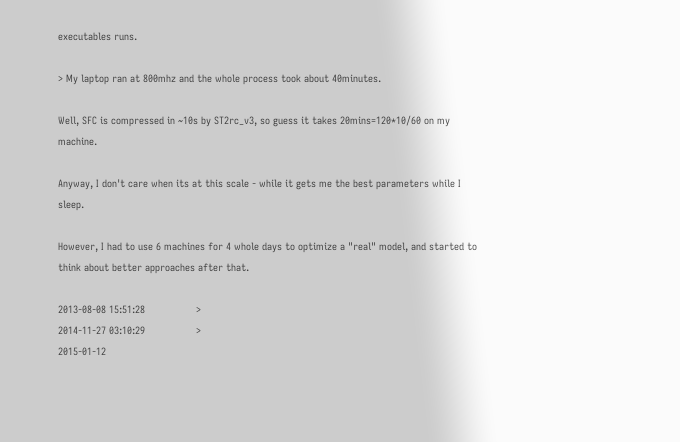executables runs.

> My laptop ran at 800mhz and the whole process took about 40minutes.

Well, SFC is compressed in ~10s by ST2rc_v3, so guess it takes 20mins=120*10/60 on my machine.

Anyway, I don't care when its at this scale - while it gets me the best parameters while I sleep.

However, I had to use 6 machines for 4 whole days to optimize a "real" model, and started to think about better approaches after that.

2013-08-08 15:51:28                 >
2014-11-27 03:10:29                 >
2015-01-12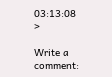03:13:08                 >

Write a comment: